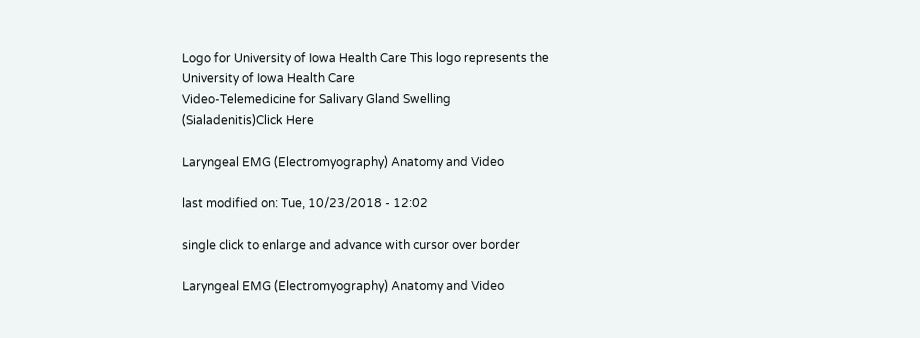Logo for University of Iowa Health Care This logo represents the University of Iowa Health Care
Video-Telemedicine for Salivary Gland Swelling (Sialadenitis)Click Here

Laryngeal EMG (Electromyography) Anatomy and Video

last modified on: Tue, 10/23/2018 - 12:02

single click to enlarge and advance with cursor over border

Laryngeal EMG (Electromyography) Anatomy and Video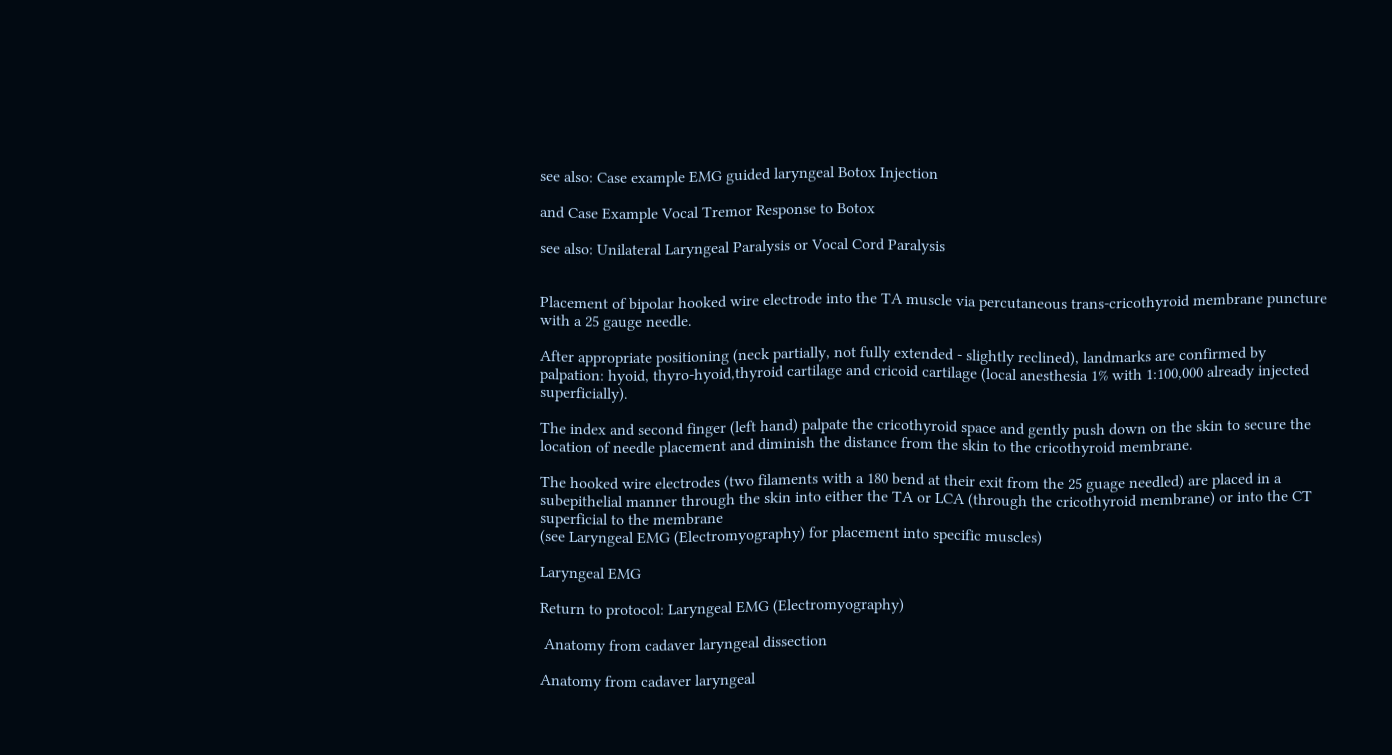see also: Case example EMG guided laryngeal Botox Injection

and Case Example Vocal Tremor Response to Botox

see also: Unilateral Laryngeal Paralysis or Vocal Cord Paralysis


Placement of bipolar hooked wire electrode into the TA muscle via percutaneous trans-cricothyroid membrane puncture with a 25 gauge needle.

After appropriate positioning (neck partially, not fully extended - slightly reclined), landmarks are confirmed by palpation: hyoid, thyro-hyoid,thyroid cartilage and cricoid cartilage (local anesthesia 1% with 1:100,000 already injected superficially).

The index and second finger (left hand) palpate the cricothyroid space and gently push down on the skin to secure the location of needle placement and diminish the distance from the skin to the cricothyroid membrane.

The hooked wire electrodes (two filaments with a 180 bend at their exit from the 25 guage needled) are placed in a subepithelial manner through the skin into either the TA or LCA (through the cricothyroid membrane) or into the CT superficial to the membrane
(see Laryngeal EMG (Electromyography) for placement into specific muscles)

Laryngeal EMG

Return to protocol: Laryngeal EMG (Electromyography)

 Anatomy from cadaver laryngeal dissection

Anatomy from cadaver laryngeal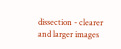dissection - clearer and larger images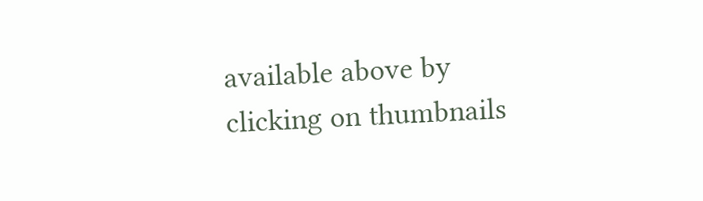available above by clicking on thumbnails